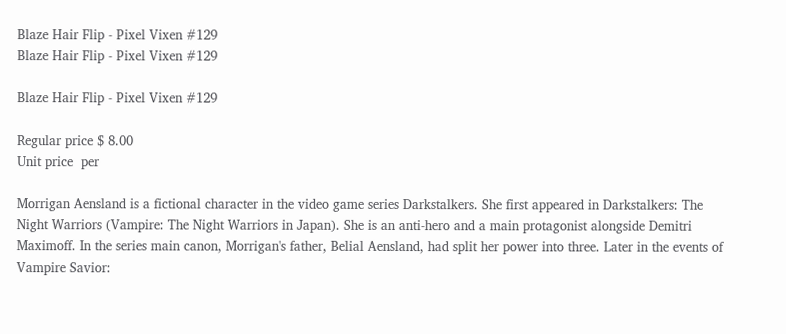Blaze Hair Flip - Pixel Vixen #129
Blaze Hair Flip - Pixel Vixen #129

Blaze Hair Flip - Pixel Vixen #129

Regular price $ 8.00
Unit price  per

Morrigan Aensland is a fictional character in the video game series Darkstalkers. She first appeared in Darkstalkers: The Night Warriors (Vampire: The Night Warriors in Japan). She is an anti-hero and a main protagonist alongside Demitri Maximoff. In the series main canon, Morrigan's father, Belial Aensland, had split her power into three. Later in the events of Vampire Savior: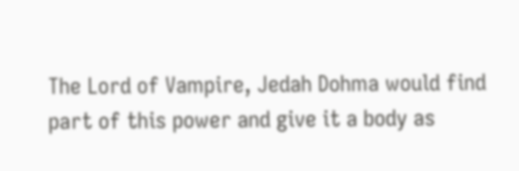The Lord of Vampire, Jedah Dohma would find part of this power and give it a body as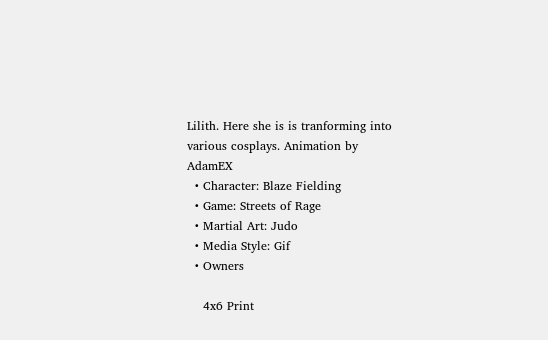Lilith. Here she is is tranforming into various cosplays. Animation by AdamEX
  • Character: Blaze Fielding
  • Game: Streets of Rage
  • Martial Art: Judo
  • Media Style: Gif
  • Owners

    4x6 Print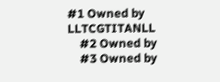#1 Owned by LLTCGTITANLL
    #2 Owned by
    #3 Owned by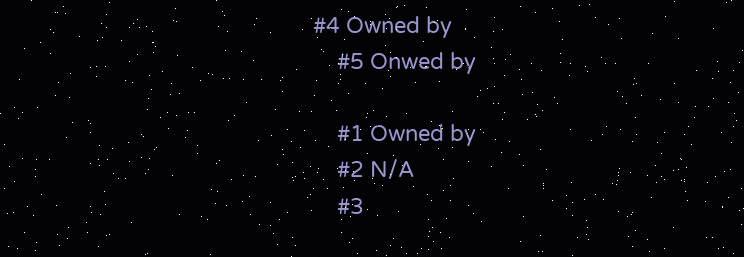#4 Owned by
    #5 Onwed by

    #1 Owned by
    #2 N/A
    #3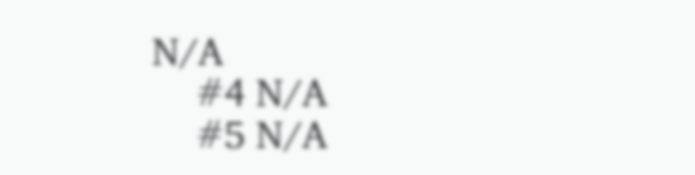N/A
    #4 N/A
    #5 N/A